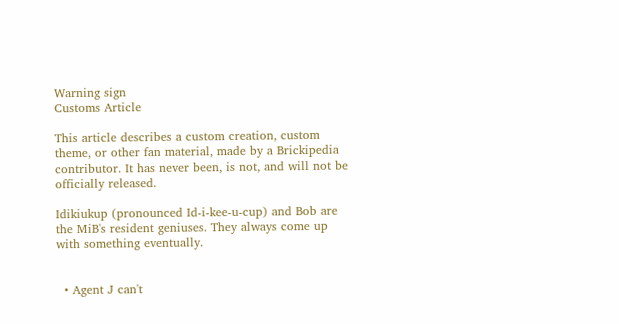Warning sign
Customs Article

This article describes a custom creation, custom theme, or other fan material, made by a Brickipedia contributor. It has never been, is not, and will not be officially released.

Idikiukup (pronounced Id-i-kee-u-cup) and Bob are the MiB's resident geniuses. They always come up with something eventually.


  • Agent J can't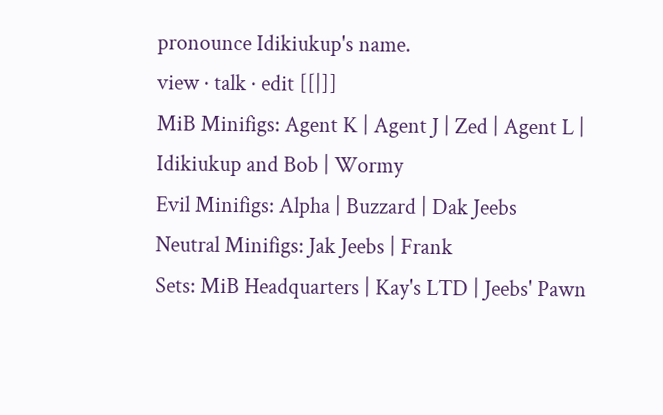pronounce Idikiukup's name.
view · talk · edit [[|]]
MiB Minifigs: Agent K | Agent J | Zed | Agent L | Idikiukup and Bob | Wormy
Evil Minifigs: Alpha | Buzzard | Dak Jeebs
Neutral Minifigs: Jak Jeebs | Frank
Sets: MiB Headquarters | Kay's LTD | Jeebs' Pawn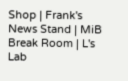Shop | Frank's News Stand | MiB Break Room | L's Lab